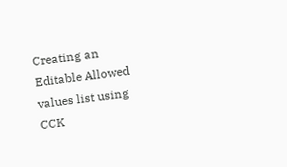Creating an Editable Allowed values list using CCK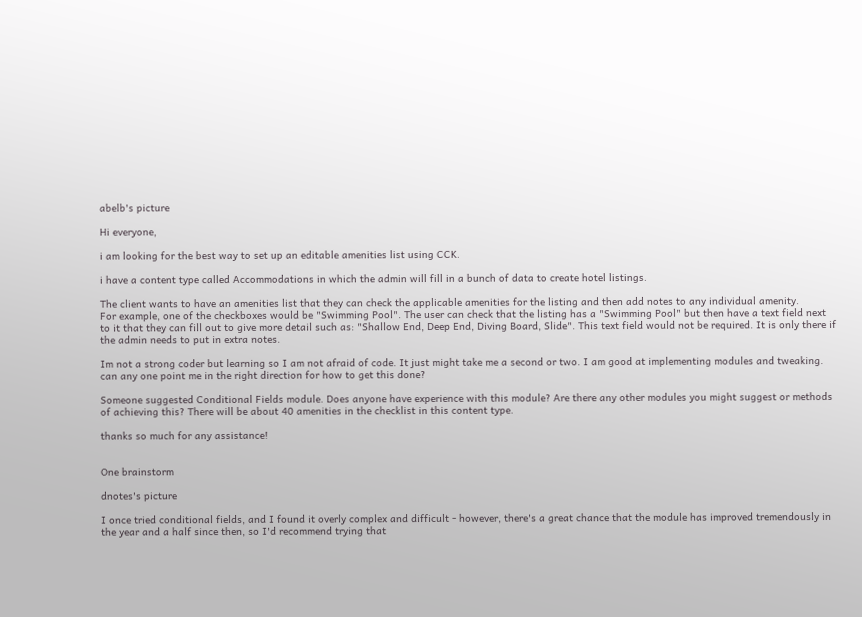abelb's picture

Hi everyone,

i am looking for the best way to set up an editable amenities list using CCK.

i have a content type called Accommodations in which the admin will fill in a bunch of data to create hotel listings.

The client wants to have an amenities list that they can check the applicable amenities for the listing and then add notes to any individual amenity.
For example, one of the checkboxes would be "Swimming Pool". The user can check that the listing has a "Swimming Pool" but then have a text field next to it that they can fill out to give more detail such as: "Shallow End, Deep End, Diving Board, Slide". This text field would not be required. It is only there if the admin needs to put in extra notes.

Im not a strong coder but learning so I am not afraid of code. It just might take me a second or two. I am good at implementing modules and tweaking. can any one point me in the right direction for how to get this done?

Someone suggested Conditional Fields module. Does anyone have experience with this module? Are there any other modules you might suggest or methods of achieving this? There will be about 40 amenities in the checklist in this content type.

thanks so much for any assistance!


One brainstorm

dnotes's picture

I once tried conditional fields, and I found it overly complex and difficult - however, there's a great chance that the module has improved tremendously in the year and a half since then, so I'd recommend trying that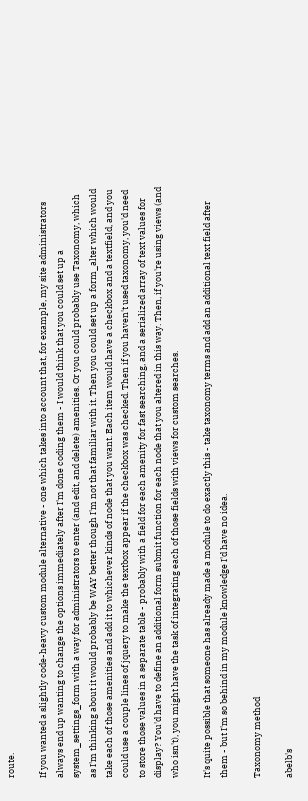route.

If you wanted a slightly code-heavy custom module alternative - one which takes into account that, for example, my site administrators always end up wanting to change the options immediately after I'm done coding them - I would think that you could set up a system_settings_form with a way for administrators to enter (and edit, and delete) amenities. Or you could probably use Taxonomy, which as I'm thinking about it would probably be WAY better though I'm not that familiar with it. Then you could set up a form_alter which would take each of those amenities and add it to whichever kinds of node that you want. Each item would have a checkbox and a textfield, and you could use a couple lines of jquery to make the textbox appear if the checkbox was checked. Then if you haven't used taxonomy, you'd need to store those values in a separate table - probably with a field for each amenity for fast searching, and a serialized array of text values for display? You'd have to define an additional form submit function for each node that you altered in this way. Then, if you're using views (and who isn't), you might have the task of integrating each of those fields with views for custom searches.

It's quite possible that someone has already made a module to do exactly this - take taxonomy terms and add an additional text field after them - but I'm so behind in my module knowledge I'd have no idea.

Taxonomy method

abelb's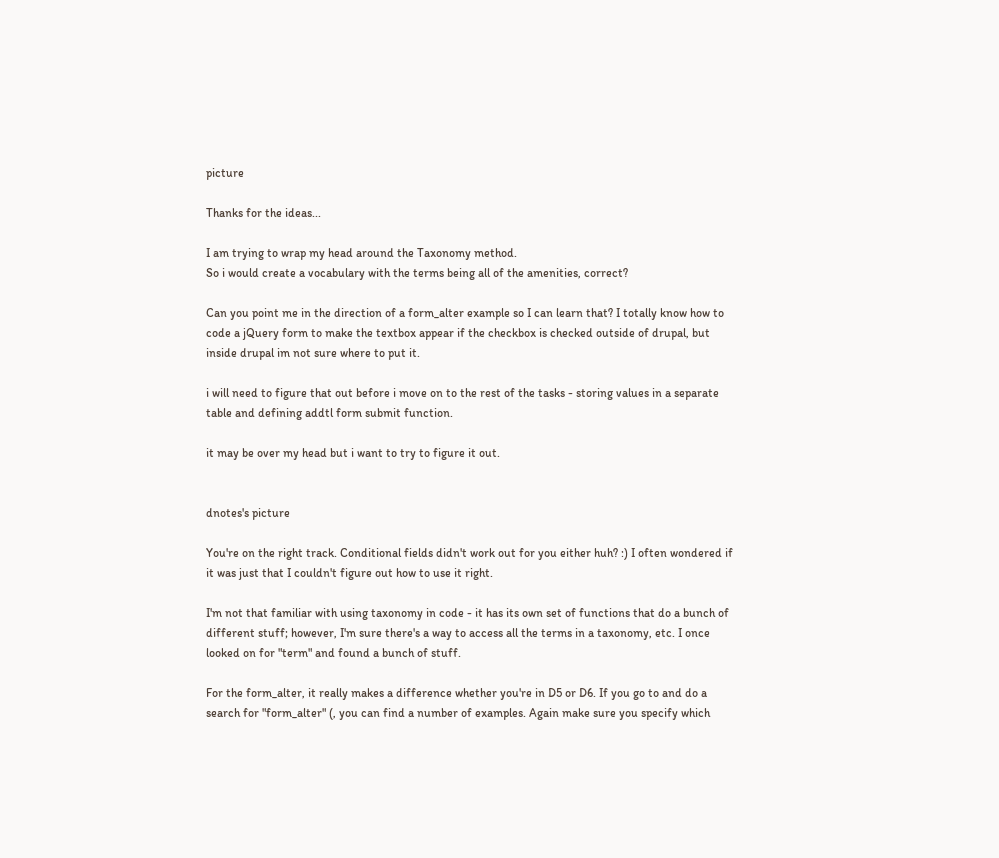picture

Thanks for the ideas...

I am trying to wrap my head around the Taxonomy method.
So i would create a vocabulary with the terms being all of the amenities, correct?

Can you point me in the direction of a form_alter example so I can learn that? I totally know how to code a jQuery form to make the textbox appear if the checkbox is checked outside of drupal, but inside drupal im not sure where to put it.

i will need to figure that out before i move on to the rest of the tasks - storing values in a separate table and defining addtl form submit function.

it may be over my head but i want to try to figure it out.


dnotes's picture

You're on the right track. Conditional fields didn't work out for you either huh? :) I often wondered if it was just that I couldn't figure out how to use it right.

I'm not that familiar with using taxonomy in code - it has its own set of functions that do a bunch of different stuff; however, I'm sure there's a way to access all the terms in a taxonomy, etc. I once looked on for "term" and found a bunch of stuff.

For the form_alter, it really makes a difference whether you're in D5 or D6. If you go to and do a search for "form_alter" (, you can find a number of examples. Again make sure you specify which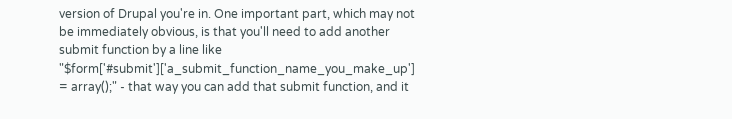version of Drupal you're in. One important part, which may not be immediately obvious, is that you'll need to add another submit function by a line like "$form['#submit']['a_submit_function_name_you_make_up'] = array();" - that way you can add that submit function, and it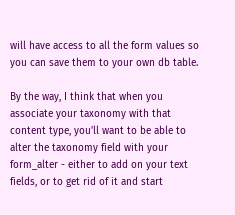will have access to all the form values so you can save them to your own db table.

By the way, I think that when you associate your taxonomy with that content type, you'll want to be able to alter the taxonomy field with your form_alter - either to add on your text fields, or to get rid of it and start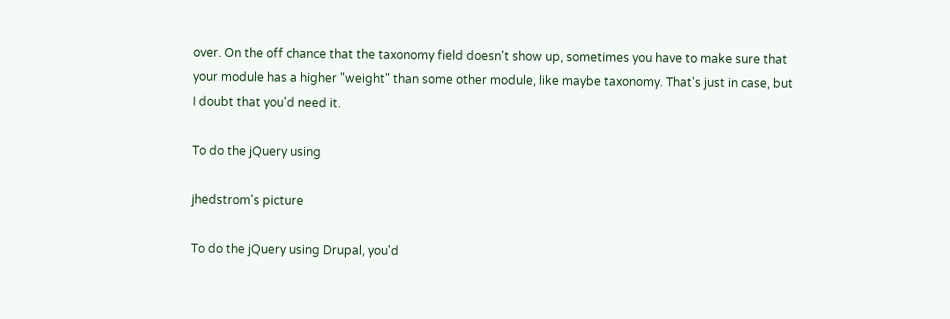over. On the off chance that the taxonomy field doesn't show up, sometimes you have to make sure that your module has a higher "weight" than some other module, like maybe taxonomy. That's just in case, but I doubt that you'd need it.

To do the jQuery using

jhedstrom's picture

To do the jQuery using Drupal, you'd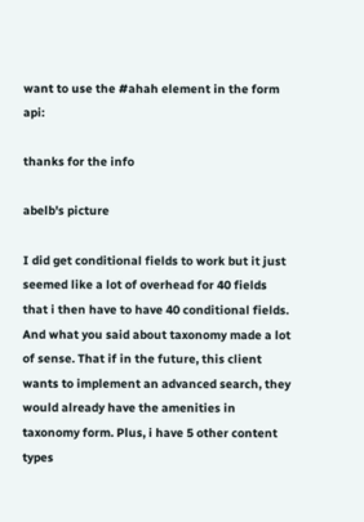want to use the #ahah element in the form api:

thanks for the info

abelb's picture

I did get conditional fields to work but it just seemed like a lot of overhead for 40 fields that i then have to have 40 conditional fields. And what you said about taxonomy made a lot of sense. That if in the future, this client wants to implement an advanced search, they would already have the amenities in taxonomy form. Plus, i have 5 other content types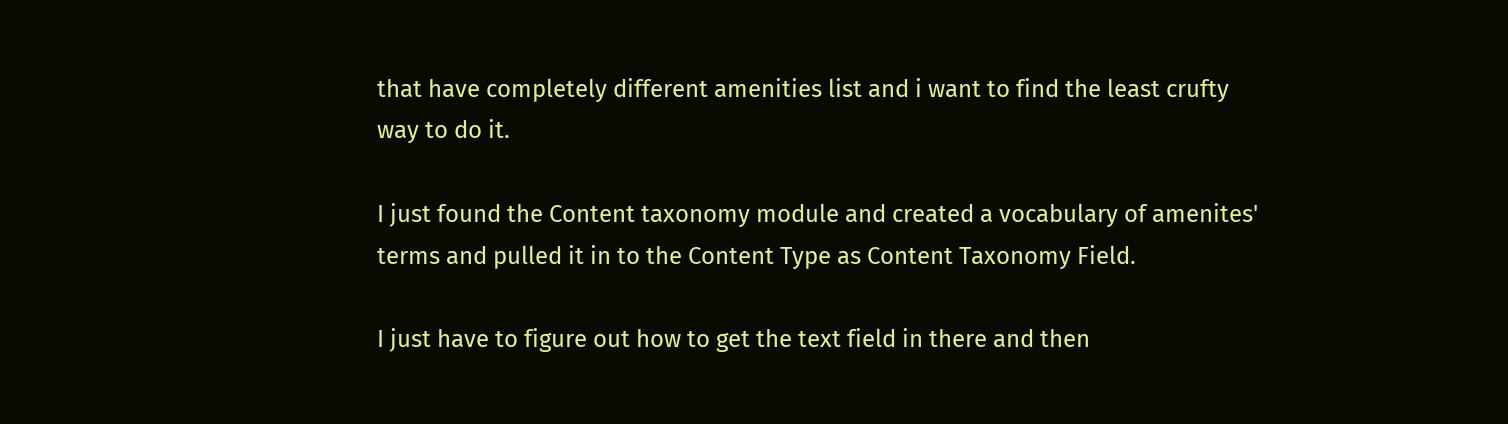that have completely different amenities list and i want to find the least crufty way to do it.

I just found the Content taxonomy module and created a vocabulary of amenites' terms and pulled it in to the Content Type as Content Taxonomy Field.

I just have to figure out how to get the text field in there and then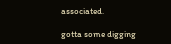associated.

gotta some digging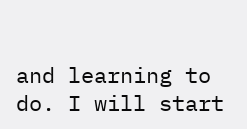and learning to do. I will start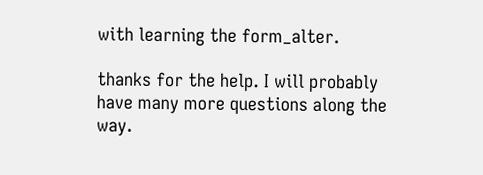with learning the form_alter.

thanks for the help. I will probably have many more questions along the way.